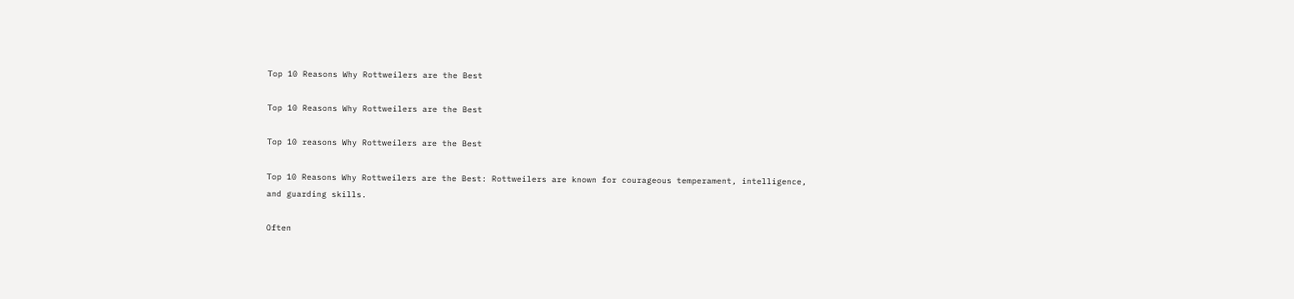Top 10 Reasons Why Rottweilers are the Best

Top 10 Reasons Why Rottweilers are the Best

Top 10 reasons Why Rottweilers are the Best

Top 10 Reasons Why Rottweilers are the Best: Rottweilers are known for courageous temperament, intelligence, and guarding skills.

Often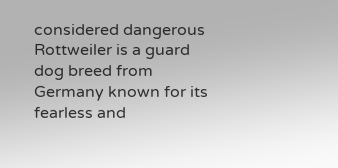considered dangerous Rottweiler is a guard dog breed from Germany known for its fearless and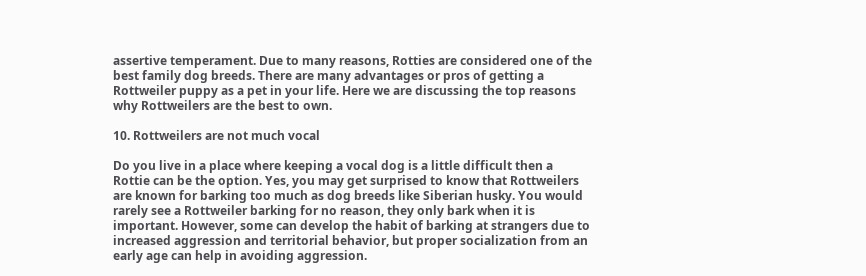assertive temperament. Due to many reasons, Rotties are considered one of the best family dog breeds. There are many advantages or pros of getting a Rottweiler puppy as a pet in your life. Here we are discussing the top reasons why Rottweilers are the best to own.

10. Rottweilers are not much vocal

Do you live in a place where keeping a vocal dog is a little difficult then a Rottie can be the option. Yes, you may get surprised to know that Rottweilers are known for barking too much as dog breeds like Siberian husky. You would rarely see a Rottweiler barking for no reason, they only bark when it is important. However, some can develop the habit of barking at strangers due to increased aggression and territorial behavior, but proper socialization from an early age can help in avoiding aggression.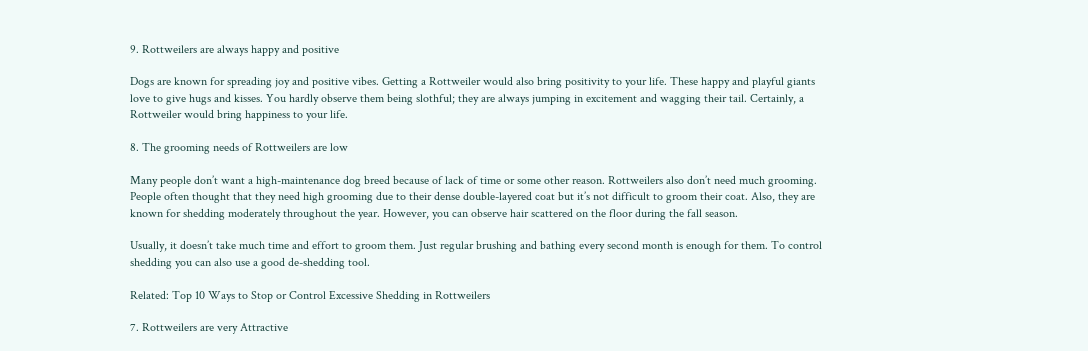9. Rottweilers are always happy and positive

Dogs are known for spreading joy and positive vibes. Getting a Rottweiler would also bring positivity to your life. These happy and playful giants love to give hugs and kisses. You hardly observe them being slothful; they are always jumping in excitement and wagging their tail. Certainly, a Rottweiler would bring happiness to your life.

8. The grooming needs of Rottweilers are low

Many people don’t want a high-maintenance dog breed because of lack of time or some other reason. Rottweilers also don’t need much grooming. People often thought that they need high grooming due to their dense double-layered coat but it’s not difficult to groom their coat. Also, they are known for shedding moderately throughout the year. However, you can observe hair scattered on the floor during the fall season.

Usually, it doesn’t take much time and effort to groom them. Just regular brushing and bathing every second month is enough for them. To control shedding you can also use a good de-shedding tool.

Related: Top 10 Ways to Stop or Control Excessive Shedding in Rottweilers

7. Rottweilers are very Attractive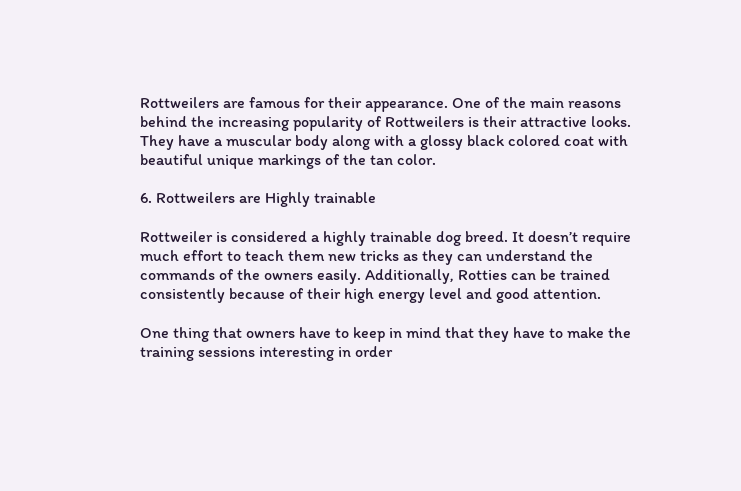Rottweilers are famous for their appearance. One of the main reasons behind the increasing popularity of Rottweilers is their attractive looks. They have a muscular body along with a glossy black colored coat with beautiful unique markings of the tan color.

6. Rottweilers are Highly trainable

Rottweiler is considered a highly trainable dog breed. It doesn’t require much effort to teach them new tricks as they can understand the commands of the owners easily. Additionally, Rotties can be trained consistently because of their high energy level and good attention.

One thing that owners have to keep in mind that they have to make the training sessions interesting in order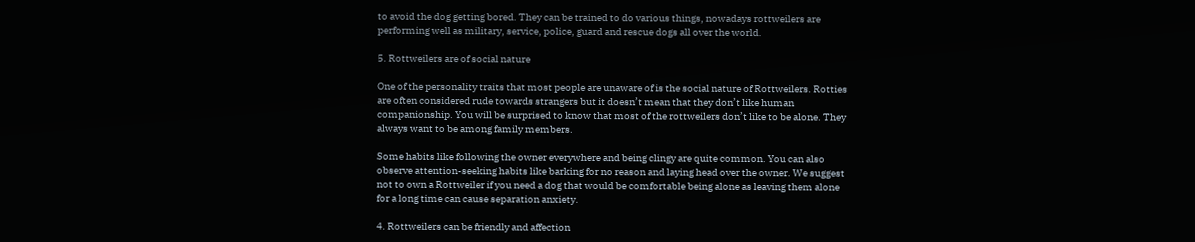to avoid the dog getting bored. They can be trained to do various things, nowadays rottweilers are performing well as military, service, police, guard and rescue dogs all over the world.

5. Rottweilers are of social nature

One of the personality traits that most people are unaware of is the social nature of Rottweilers. Rotties are often considered rude towards strangers but it doesn’t mean that they don’t like human companionship. You will be surprised to know that most of the rottweilers don’t like to be alone. They always want to be among family members.

Some habits like following the owner everywhere and being clingy are quite common. You can also observe attention-seeking habits like barking for no reason and laying head over the owner. We suggest not to own a Rottweiler if you need a dog that would be comfortable being alone as leaving them alone for a long time can cause separation anxiety.

4. Rottweilers can be friendly and affection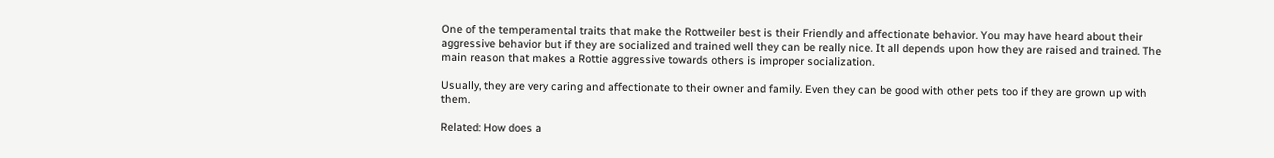One of the temperamental traits that make the Rottweiler best is their Friendly and affectionate behavior. You may have heard about their aggressive behavior but if they are socialized and trained well they can be really nice. It all depends upon how they are raised and trained. The main reason that makes a Rottie aggressive towards others is improper socialization.

Usually, they are very caring and affectionate to their owner and family. Even they can be good with other pets too if they are grown up with them.

Related: How does a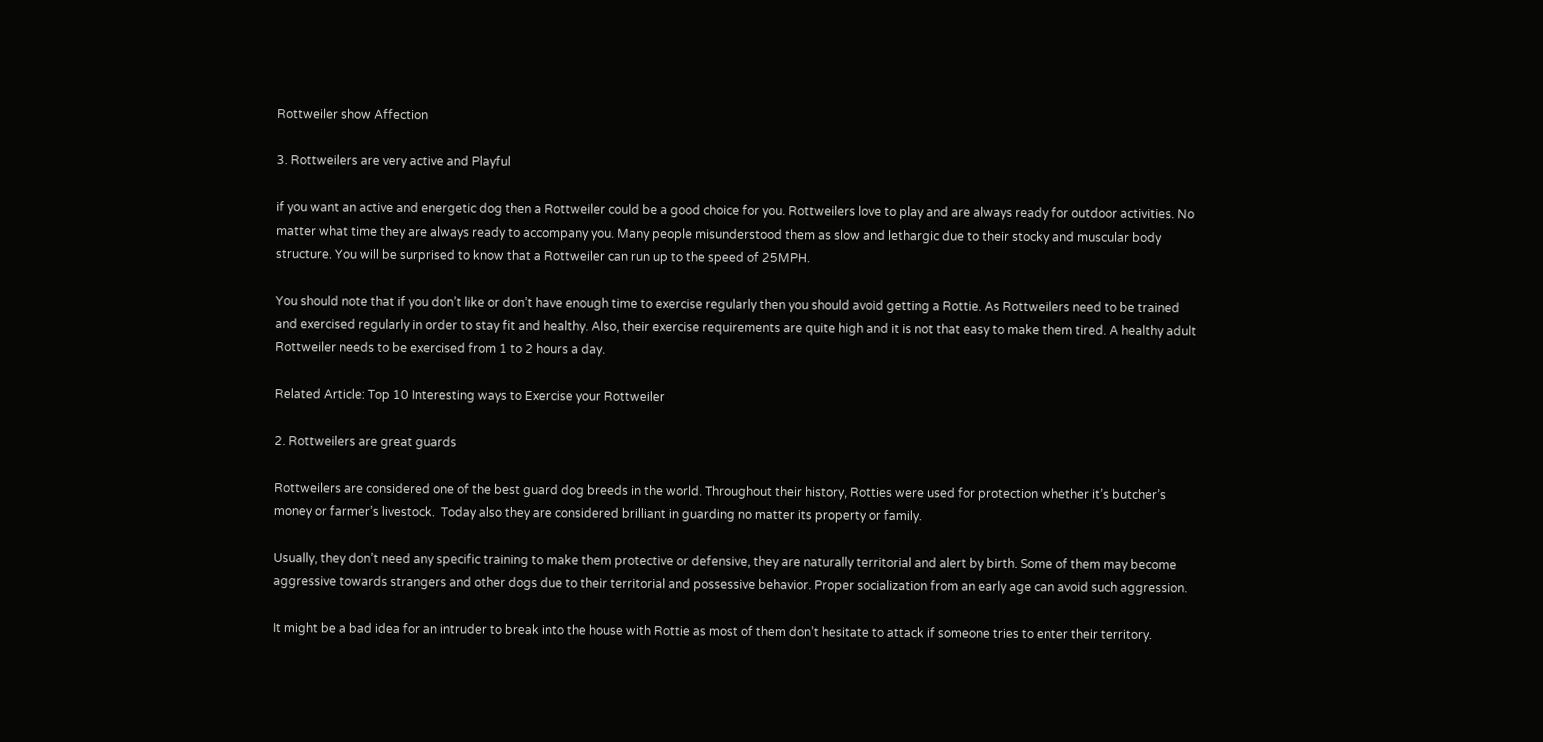Rottweiler show Affection

3. Rottweilers are very active and Playful

if you want an active and energetic dog then a Rottweiler could be a good choice for you. Rottweilers love to play and are always ready for outdoor activities. No matter what time they are always ready to accompany you. Many people misunderstood them as slow and lethargic due to their stocky and muscular body structure. You will be surprised to know that a Rottweiler can run up to the speed of 25MPH.

You should note that if you don’t like or don’t have enough time to exercise regularly then you should avoid getting a Rottie. As Rottweilers need to be trained and exercised regularly in order to stay fit and healthy. Also, their exercise requirements are quite high and it is not that easy to make them tired. A healthy adult Rottweiler needs to be exercised from 1 to 2 hours a day.

Related Article: Top 10 Interesting ways to Exercise your Rottweiler

2. Rottweilers are great guards

Rottweilers are considered one of the best guard dog breeds in the world. Throughout their history, Rotties were used for protection whether it’s butcher’s money or farmer’s livestock.  Today also they are considered brilliant in guarding no matter its property or family.

Usually, they don’t need any specific training to make them protective or defensive, they are naturally territorial and alert by birth. Some of them may become aggressive towards strangers and other dogs due to their territorial and possessive behavior. Proper socialization from an early age can avoid such aggression.

It might be a bad idea for an intruder to break into the house with Rottie as most of them don’t hesitate to attack if someone tries to enter their territory.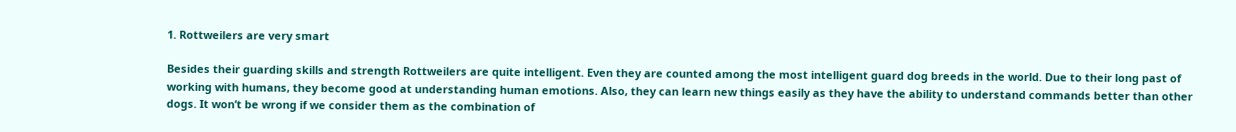1. Rottweilers are very smart

Besides their guarding skills and strength Rottweilers are quite intelligent. Even they are counted among the most intelligent guard dog breeds in the world. Due to their long past of working with humans, they become good at understanding human emotions. Also, they can learn new things easily as they have the ability to understand commands better than other dogs. It won’t be wrong if we consider them as the combination of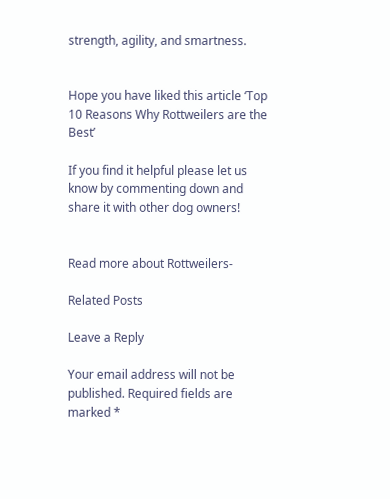strength, agility, and smartness.


Hope you have liked this article ‘Top 10 Reasons Why Rottweilers are the Best’

If you find it helpful please let us know by commenting down and share it with other dog owners!


Read more about Rottweilers-

Related Posts

Leave a Reply

Your email address will not be published. Required fields are marked *